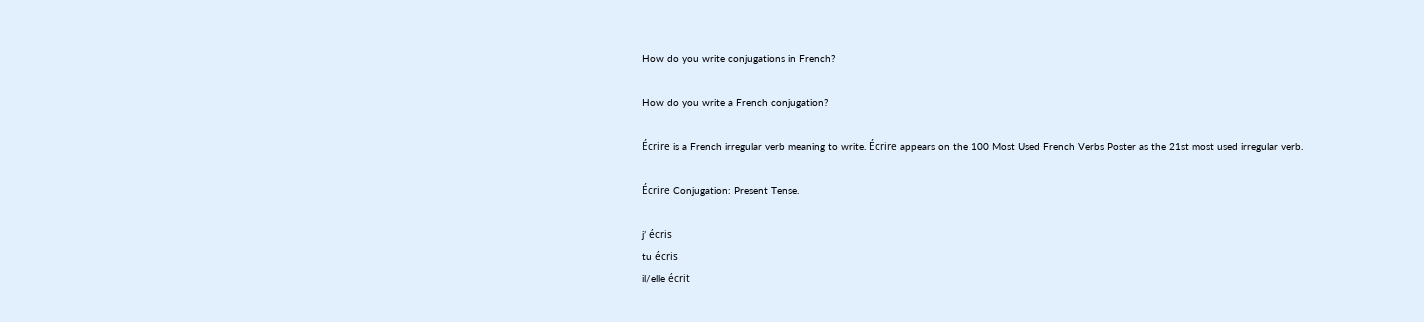How do you write conjugations in French?

How do you write a French conjugation?

Écrire is a French irregular verb meaning to write. Écrire appears on the 100 Most Used French Verbs Poster as the 21st most used irregular verb.

Écrire Conjugation: Present Tense.

j’ écris
tu écris
il/elle écrit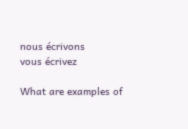nous écrivons
vous écrivez

What are examples of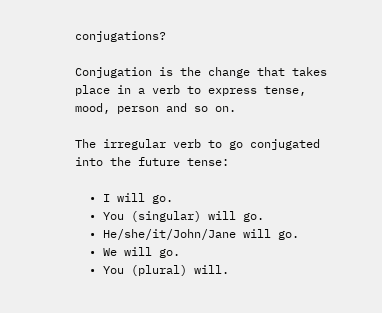conjugations?

Conjugation is the change that takes place in a verb to express tense, mood, person and so on.

The irregular verb to go conjugated into the future tense:

  • I will go.
  • You (singular) will go.
  • He/she/it/John/Jane will go.
  • We will go.
  • You (plural) will.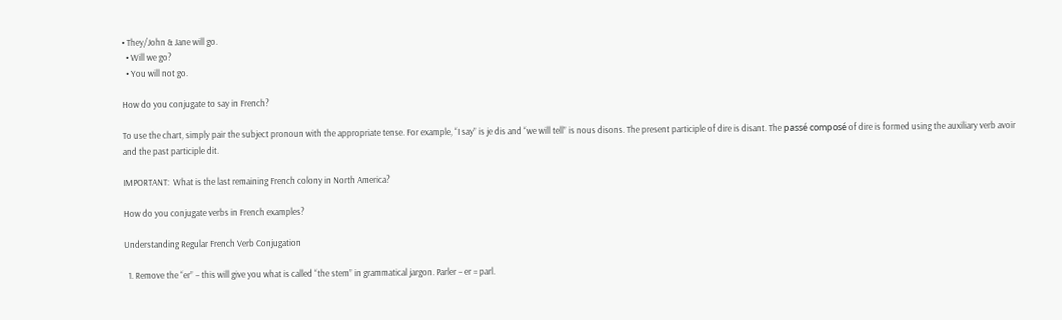• They/John & Jane will go.
  • Will we go?
  • You will not go.

How do you conjugate to say in French?

To use the chart, simply pair the subject pronoun with the appropriate tense. For example, “I say” is je dis and “we will tell” is nous disons. The present participle of dire is disant. The passé composé of dire is formed using the auxiliary verb avoir and the past participle dit.

IMPORTANT:  What is the last remaining French colony in North America?

How do you conjugate verbs in French examples?

Understanding Regular French Verb Conjugation

  1. Remove the “er” – this will give you what is called “the stem” in grammatical jargon. Parler – er = parl.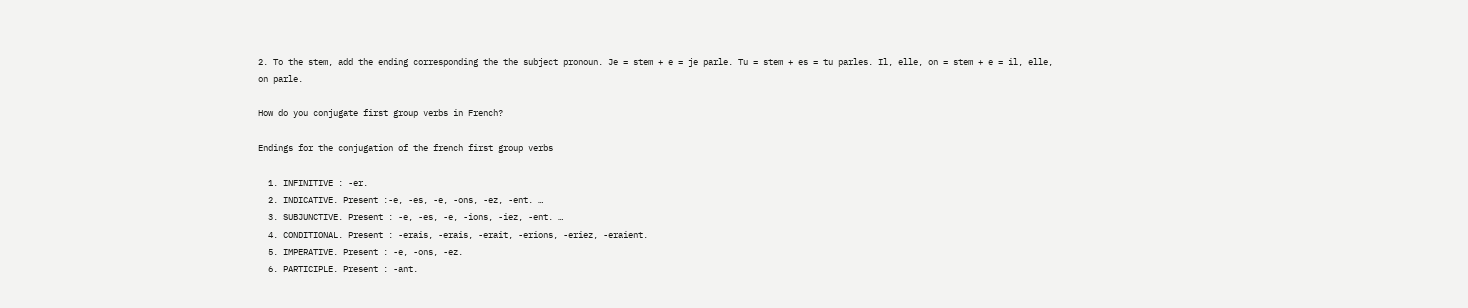2. To the stem, add the ending corresponding the the subject pronoun. Je = stem + e = je parle. Tu = stem + es = tu parles. Il, elle, on = stem + e = il, elle, on parle.

How do you conjugate first group verbs in French?

Endings for the conjugation of the french first group verbs

  1. INFINITIVE : -er.
  2. INDICATIVE. Present :-e, -es, -e, -ons, -ez, -ent. …
  3. SUBJUNCTIVE. Present : -e, -es, -e, -ions, -iez, -ent. …
  4. CONDITIONAL. Present : -erais, -erais, -erait, -erions, -eriez, -eraient.
  5. IMPERATIVE. Present : -e, -ons, -ez.
  6. PARTICIPLE. Present : -ant.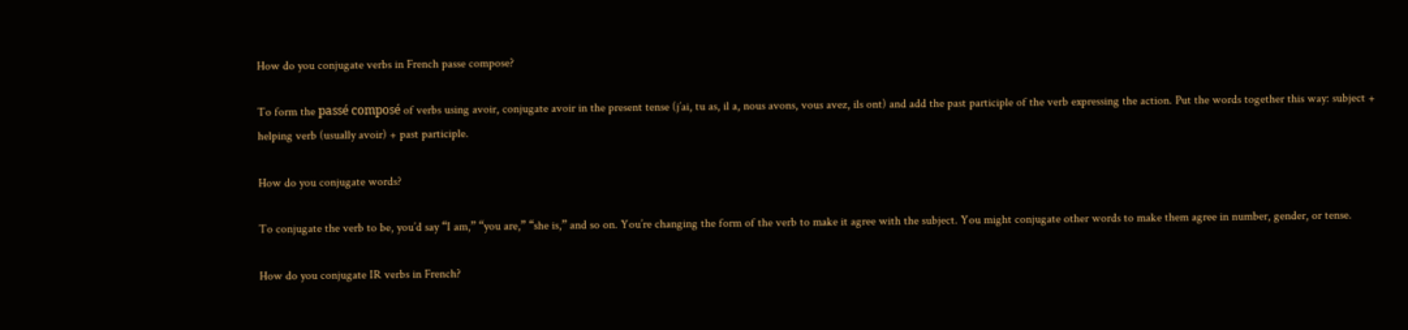How do you conjugate verbs in French passe compose?

To form the passé composé of verbs using avoir, conjugate avoir in the present tense (j’ai, tu as, il a, nous avons, vous avez, ils ont) and add the past participle of the verb expressing the action. Put the words together this way: subject + helping verb (usually avoir) + past participle.

How do you conjugate words?

To conjugate the verb to be, you’d say “I am,” “you are,” “she is,” and so on. You’re changing the form of the verb to make it agree with the subject. You might conjugate other words to make them agree in number, gender, or tense.

How do you conjugate IR verbs in French?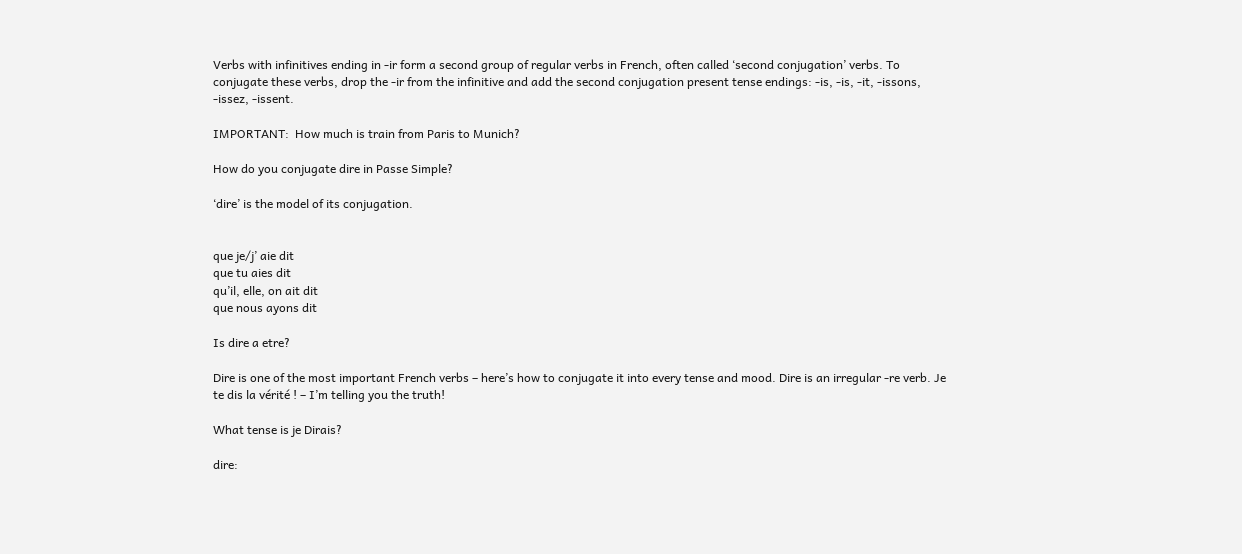Verbs with infinitives ending in -ir form a second group of regular verbs in French, often called ‘second conjugation’ verbs. To conjugate these verbs, drop the -ir from the infinitive and add the second conjugation present tense endings: -is, -is, -it, -issons, -issez, -issent.

IMPORTANT:  How much is train from Paris to Munich?

How do you conjugate dire in Passe Simple?

‘dire’ is the model of its conjugation.


que je/j’ aie dit
que tu aies dit
qu’il, elle, on ait dit
que nous ayons dit

Is dire a etre?

Dire is one of the most important French verbs – here’s how to conjugate it into every tense and mood. Dire is an irregular -re verb. Je te dis la vérité ! – I’m telling you the truth!

What tense is je Dirais?

dire: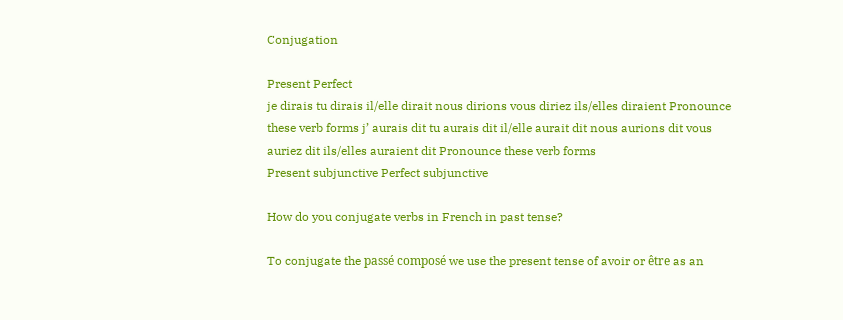Conjugation

Present Perfect
je dirais tu dirais il/elle dirait nous dirions vous diriez ils/elles diraient Pronounce these verb forms j’ aurais dit tu aurais dit il/elle aurait dit nous aurions dit vous auriez dit ils/elles auraient dit Pronounce these verb forms
Present subjunctive Perfect subjunctive

How do you conjugate verbs in French in past tense?

To conjugate the passé composé we use the present tense of avoir or être as an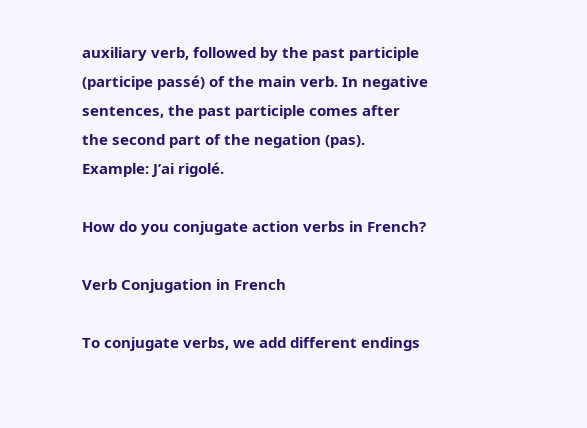auxiliary verb, followed by the past participle (participe passé) of the main verb. In negative sentences, the past participle comes after the second part of the negation (pas). Example: J’ai rigolé.

How do you conjugate action verbs in French?

Verb Conjugation in French

To conjugate verbs, we add different endings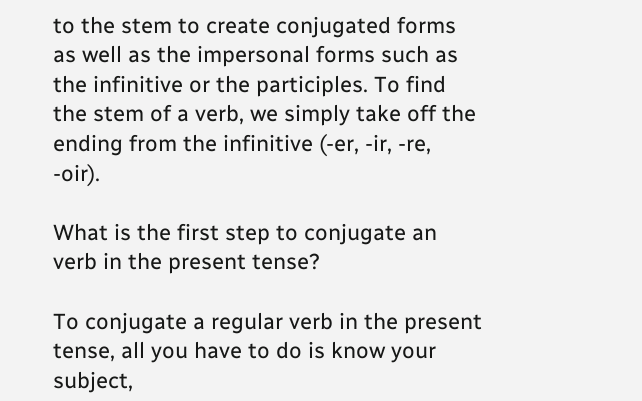to the stem to create conjugated forms as well as the impersonal forms such as the infinitive or the participles. To find the stem of a verb, we simply take off the ending from the infinitive (-er, -ir, -re, -oir).

What is the first step to conjugate an verb in the present tense?

To conjugate a regular verb in the present tense, all you have to do is know your subject,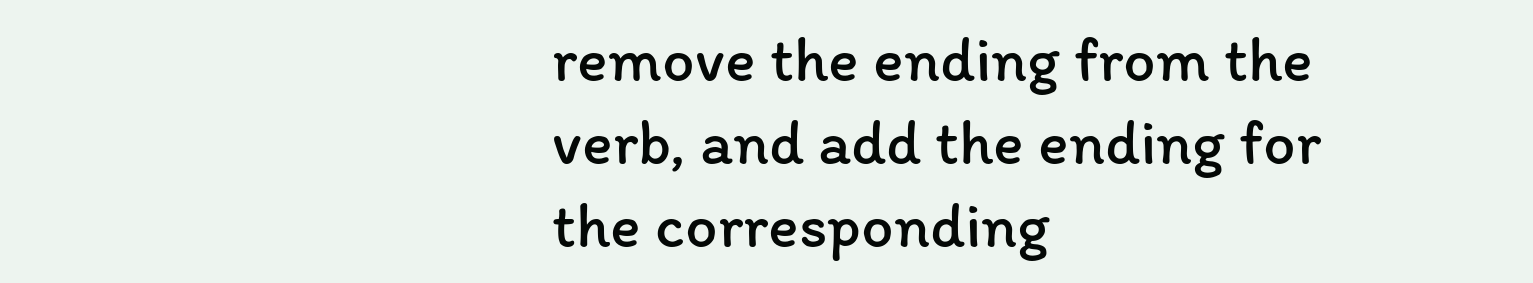remove the ending from the verb, and add the ending for the corresponding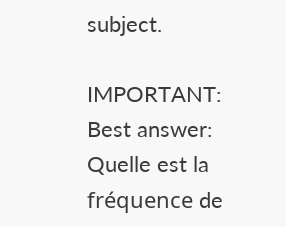subject.

IMPORTANT:  Best answer: Quelle est la fréquence de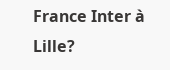France Inter à Lille?